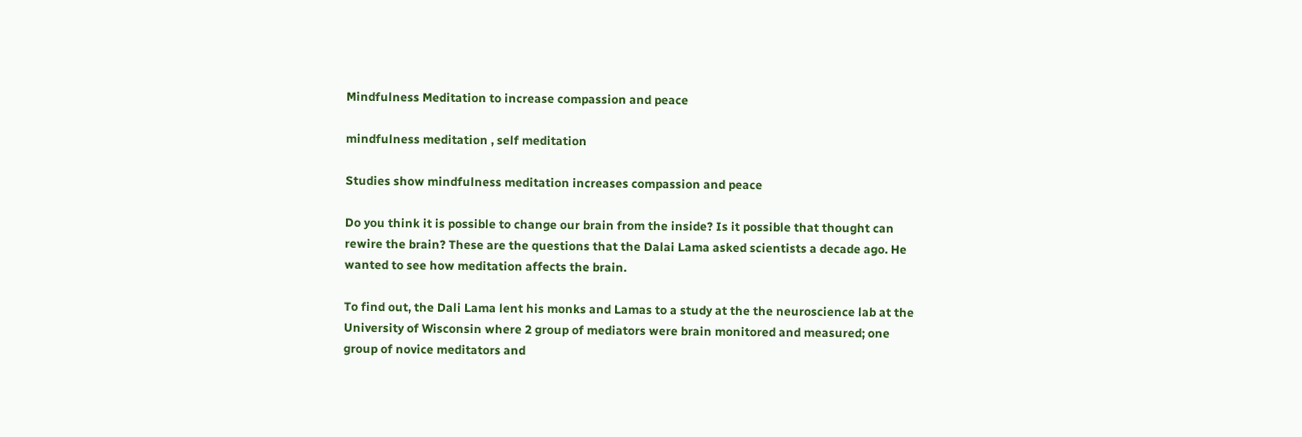Mindfulness Meditation to increase compassion and peace

mindfulness meditation , self meditation

Studies show mindfulness meditation increases compassion and peace

Do you think it is possible to change our brain from the inside? Is it possible that thought can rewire the brain? These are the questions that the Dalai Lama asked scientists a decade ago. He wanted to see how meditation affects the brain.

To find out, the Dali Lama lent his monks and Lamas to a study at the the neuroscience lab at the University of Wisconsin where 2 group of mediators were brain monitored and measured; one group of novice meditators and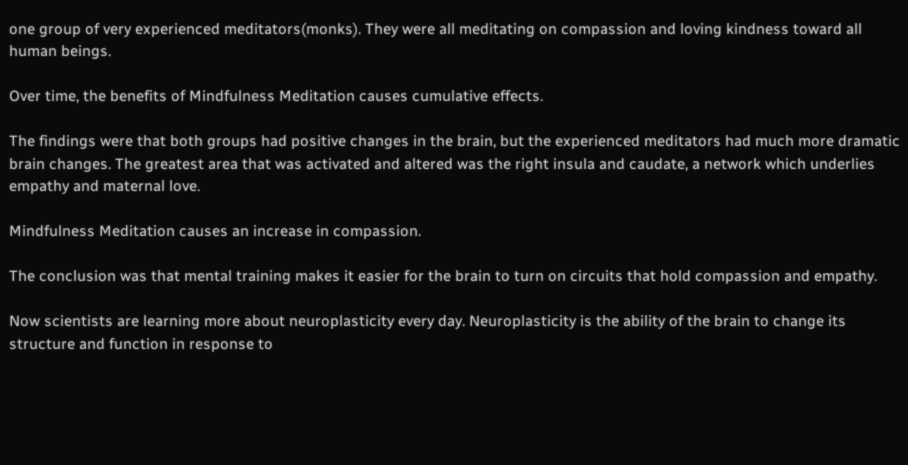one group of very experienced meditators(monks). They were all meditating on compassion and loving kindness toward all human beings.

Over time, the benefits of Mindfulness Meditation causes cumulative effects.

The findings were that both groups had positive changes in the brain, but the experienced meditators had much more dramatic brain changes. The greatest area that was activated and altered was the right insula and caudate, a network which underlies empathy and maternal love.

Mindfulness Meditation causes an increase in compassion.

The conclusion was that mental training makes it easier for the brain to turn on circuits that hold compassion and empathy.

Now scientists are learning more about neuroplasticity every day. Neuroplasticity is the ability of the brain to change its structure and function in response to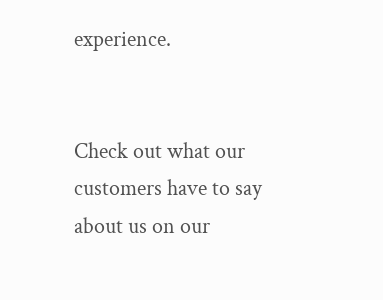experience.


Check out what our customers have to say about us on our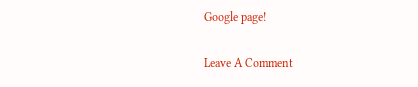Google page!

Leave A Comment